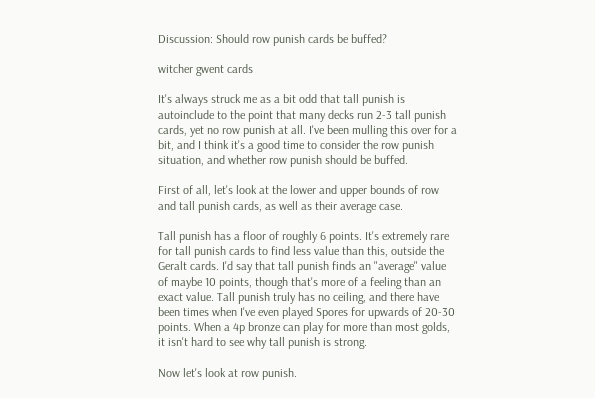Discussion: Should row punish cards be buffed?

witcher gwent cards

It's always struck me as a bit odd that tall punish is autoinclude to the point that many decks run 2-3 tall punish cards, yet no row punish at all. I've been mulling this over for a bit, and I think it's a good time to consider the row punish situation, and whether row punish should be buffed.

First of all, let's look at the lower and upper bounds of row and tall punish cards, as well as their average case.

Tall punish has a floor of roughly 6 points. It's extremely rare for tall punish cards to find less value than this, outside the Geralt cards. I'd say that tall punish finds an "average" value of maybe 10 points, though that's more of a feeling than an exact value. Tall punish truly has no ceiling, and there have been times when I've even played Spores for upwards of 20-30 points. When a 4p bronze can play for more than most golds, it isn't hard to see why tall punish is strong.

Now let's look at row punish.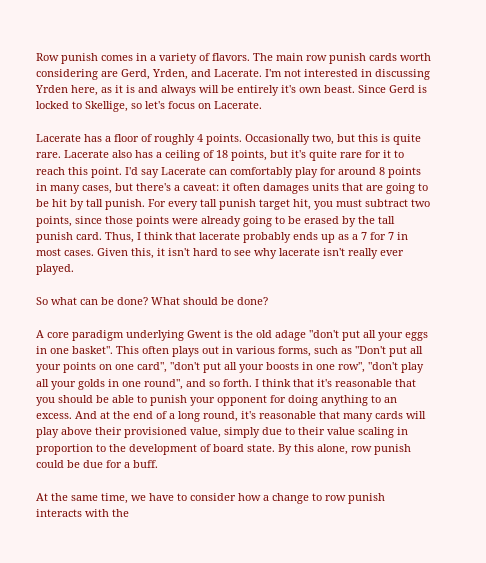Row punish comes in a variety of flavors. The main row punish cards worth considering are Gerd, Yrden, and Lacerate. I'm not interested in discussing Yrden here, as it is and always will be entirely it's own beast. Since Gerd is locked to Skellige, so let's focus on Lacerate.

Lacerate has a floor of roughly 4 points. Occasionally two, but this is quite rare. Lacerate also has a ceiling of 18 points, but it's quite rare for it to reach this point. I'd say Lacerate can comfortably play for around 8 points in many cases, but there's a caveat: it often damages units that are going to be hit by tall punish. For every tall punish target hit, you must subtract two points, since those points were already going to be erased by the tall punish card. Thus, I think that lacerate probably ends up as a 7 for 7 in most cases. Given this, it isn't hard to see why lacerate isn't really ever played.

So what can be done? What should be done?

A core paradigm underlying Gwent is the old adage "don't put all your eggs in one basket". This often plays out in various forms, such as "Don't put all your points on one card", "don't put all your boosts in one row", "don't play all your golds in one round", and so forth. I think that it's reasonable that you should be able to punish your opponent for doing anything to an excess. And at the end of a long round, it's reasonable that many cards will play above their provisioned value, simply due to their value scaling in proportion to the development of board state. By this alone, row punish could be due for a buff.

At the same time, we have to consider how a change to row punish interacts with the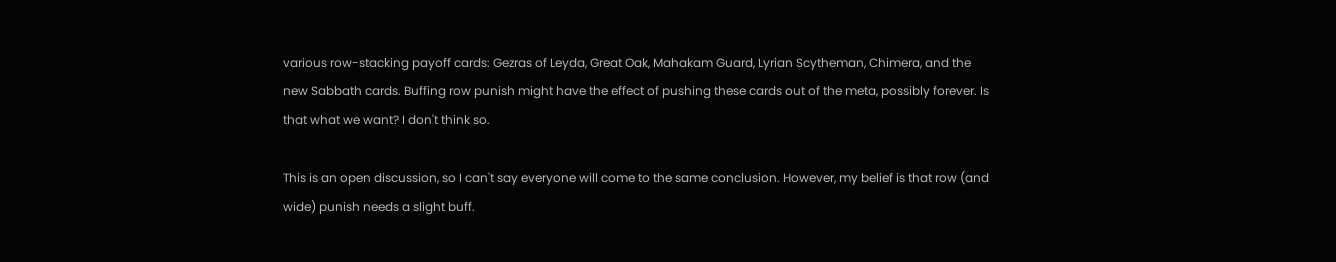various row-stacking payoff cards: Gezras of Leyda, Great Oak, Mahakam Guard, Lyrian Scytheman, Chimera, and the new Sabbath cards. Buffing row punish might have the effect of pushing these cards out of the meta, possibly forever. Is that what we want? I don't think so.

This is an open discussion, so I can't say everyone will come to the same conclusion. However, my belief is that row (and wide) punish needs a slight buff.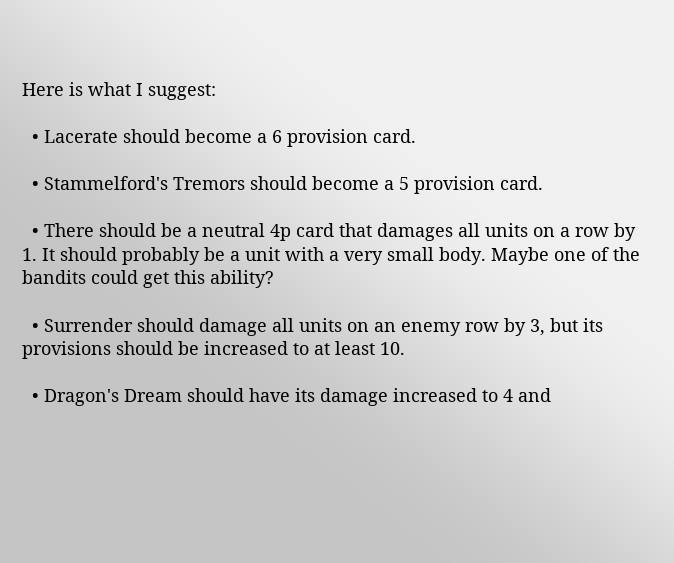Here is what I suggest:

  • Lacerate should become a 6 provision card.

  • Stammelford's Tremors should become a 5 provision card.

  • There should be a neutral 4p card that damages all units on a row by 1. It should probably be a unit with a very small body. Maybe one of the bandits could get this ability?

  • Surrender should damage all units on an enemy row by 3, but its provisions should be increased to at least 10.

  • Dragon's Dream should have its damage increased to 4 and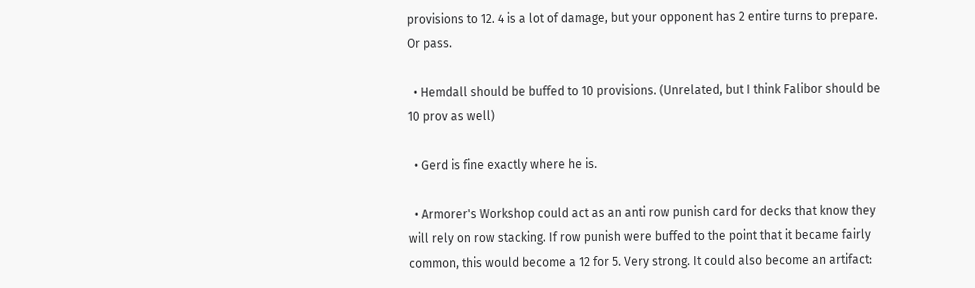provisions to 12. 4 is a lot of damage, but your opponent has 2 entire turns to prepare. Or pass.

  • Hemdall should be buffed to 10 provisions. (Unrelated, but I think Falibor should be 10 prov as well)

  • Gerd is fine exactly where he is.

  • Armorer's Workshop could act as an anti row punish card for decks that know they will rely on row stacking. If row punish were buffed to the point that it became fairly common, this would become a 12 for 5. Very strong. It could also become an artifact: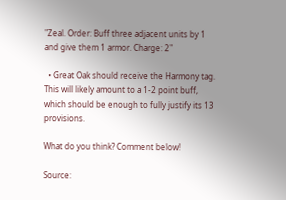"Zeal. Order: Buff three adjacent units by 1 and give them 1 armor. Charge: 2"

  • Great Oak should receive the Harmony tag. This will likely amount to a 1-2 point buff, which should be enough to fully justify its 13 provisions.

What do you think? Comment below!

Source: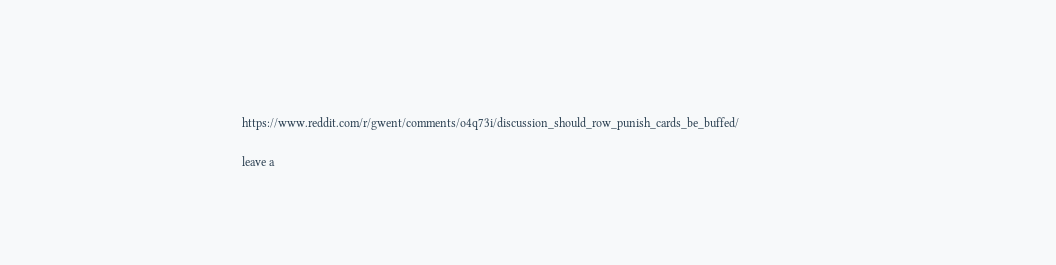https://www.reddit.com/r/gwent/comments/o4q73i/discussion_should_row_punish_cards_be_buffed/

leave a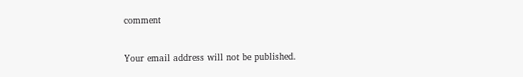comment

Your email address will not be published.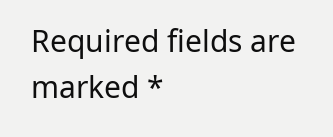Required fields are marked *